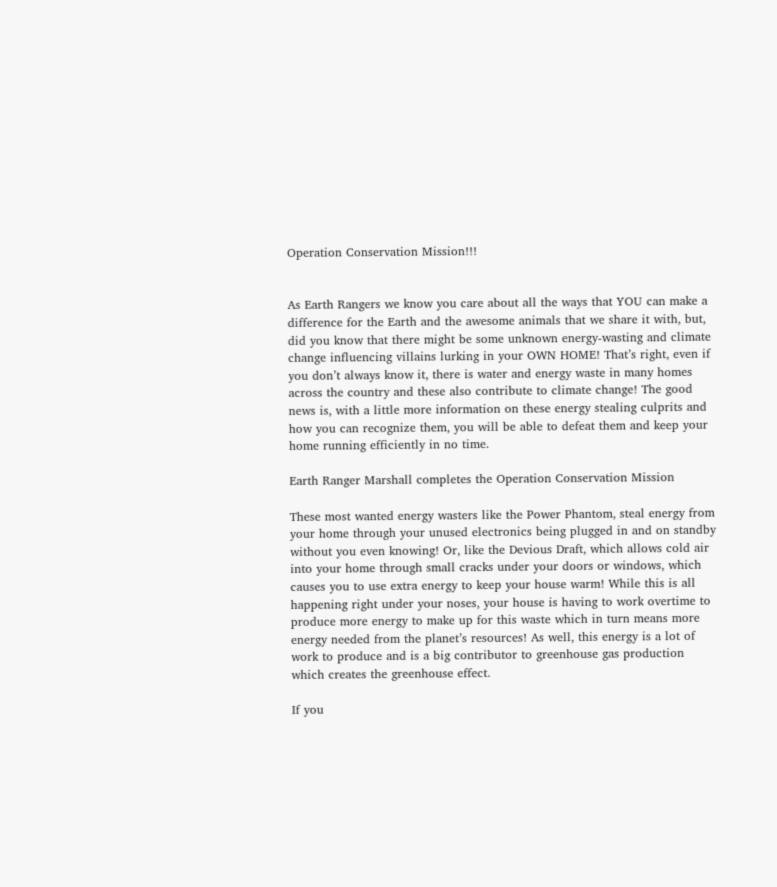Operation Conservation Mission!!!


As Earth Rangers we know you care about all the ways that YOU can make a difference for the Earth and the awesome animals that we share it with, but, did you know that there might be some unknown energy-wasting and climate change influencing villains lurking in your OWN HOME! That’s right, even if you don’t always know it, there is water and energy waste in many homes across the country and these also contribute to climate change! The good news is, with a little more information on these energy stealing culprits and how you can recognize them, you will be able to defeat them and keep your home running efficiently in no time.

Earth Ranger Marshall completes the Operation Conservation Mission

These most wanted energy wasters like the Power Phantom, steal energy from your home through your unused electronics being plugged in and on standby without you even knowing! Or, like the Devious Draft, which allows cold air into your home through small cracks under your doors or windows, which causes you to use extra energy to keep your house warm! While this is all happening right under your noses, your house is having to work overtime to produce more energy to make up for this waste which in turn means more energy needed from the planet’s resources! As well, this energy is a lot of work to produce and is a big contributor to greenhouse gas production which creates the greenhouse effect.

If you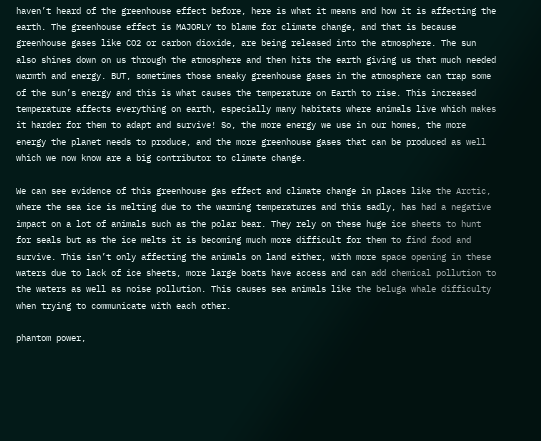haven’t heard of the greenhouse effect before, here is what it means and how it is affecting the earth. The greenhouse effect is MAJORLY to blame for climate change, and that is because greenhouse gases like CO2 or carbon dioxide, are being released into the atmosphere. The sun also shines down on us through the atmosphere and then hits the earth giving us that much needed warmth and energy. BUT, sometimes those sneaky greenhouse gases in the atmosphere can trap some of the sun’s energy and this is what causes the temperature on Earth to rise. This increased temperature affects everything on earth, especially many habitats where animals live which makes it harder for them to adapt and survive! So, the more energy we use in our homes, the more energy the planet needs to produce, and the more greenhouse gases that can be produced as well which we now know are a big contributor to climate change.

We can see evidence of this greenhouse gas effect and climate change in places like the Arctic, where the sea ice is melting due to the warming temperatures and this sadly, has had a negative impact on a lot of animals such as the polar bear. They rely on these huge ice sheets to hunt for seals but as the ice melts it is becoming much more difficult for them to find food and survive. This isn’t only affecting the animals on land either, with more space opening in these waters due to lack of ice sheets, more large boats have access and can add chemical pollution to the waters as well as noise pollution. This causes sea animals like the beluga whale difficulty when trying to communicate with each other.

phantom power,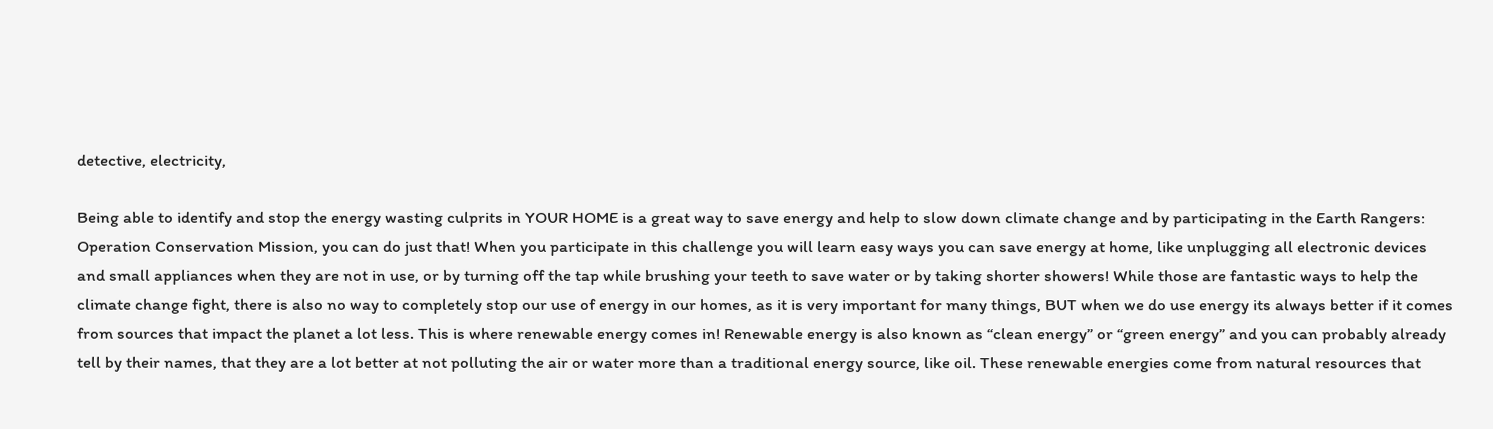detective, electricity,

Being able to identify and stop the energy wasting culprits in YOUR HOME is a great way to save energy and help to slow down climate change and by participating in the Earth Rangers: Operation Conservation Mission, you can do just that! When you participate in this challenge you will learn easy ways you can save energy at home, like unplugging all electronic devices and small appliances when they are not in use, or by turning off the tap while brushing your teeth to save water or by taking shorter showers! While those are fantastic ways to help the climate change fight, there is also no way to completely stop our use of energy in our homes, as it is very important for many things, BUT when we do use energy its always better if it comes from sources that impact the planet a lot less. This is where renewable energy comes in! Renewable energy is also known as “clean energy” or “green energy” and you can probably already tell by their names, that they are a lot better at not polluting the air or water more than a traditional energy source, like oil. These renewable energies come from natural resources that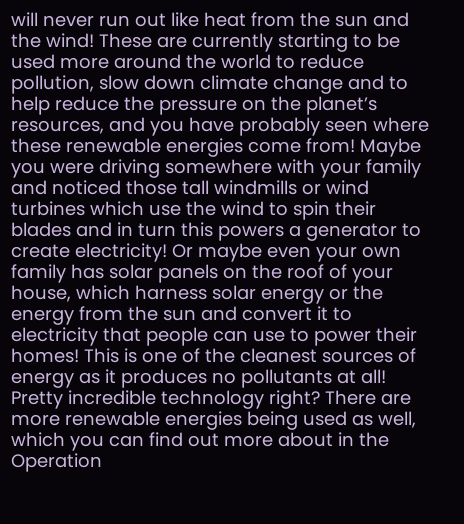will never run out like heat from the sun and the wind! These are currently starting to be used more around the world to reduce pollution, slow down climate change and to help reduce the pressure on the planet’s resources, and you have probably seen where these renewable energies come from! Maybe you were driving somewhere with your family and noticed those tall windmills or wind turbines which use the wind to spin their blades and in turn this powers a generator to create electricity! Or maybe even your own family has solar panels on the roof of your house, which harness solar energy or the energy from the sun and convert it to electricity that people can use to power their homes! This is one of the cleanest sources of energy as it produces no pollutants at all! Pretty incredible technology right? There are more renewable energies being used as well, which you can find out more about in the Operation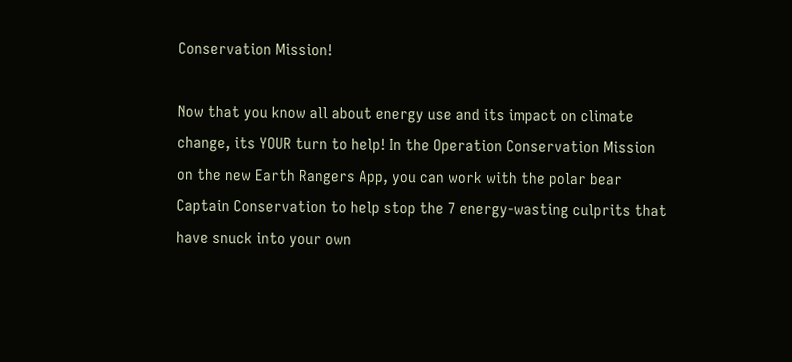Conservation Mission!

Now that you know all about energy use and its impact on climate change, its YOUR turn to help! In the Operation Conservation Mission on the new Earth Rangers App, you can work with the polar bear Captain Conservation to help stop the 7 energy-wasting culprits that have snuck into your own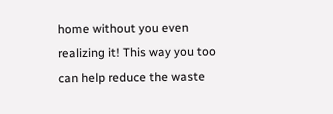home without you even realizing it! This way you too can help reduce the waste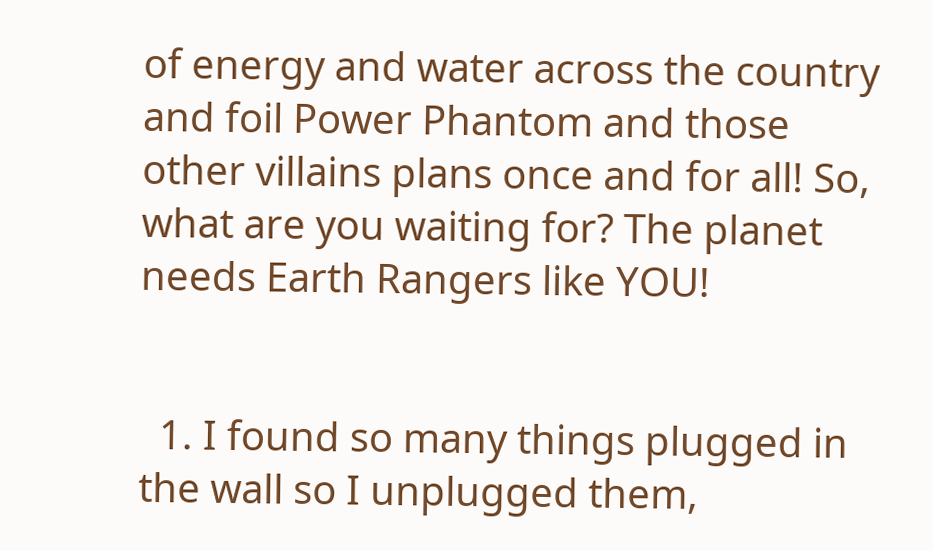of energy and water across the country and foil Power Phantom and those other villains plans once and for all! So, what are you waiting for? The planet needs Earth Rangers like YOU!


  1. I found so many things plugged in the wall so I unplugged them,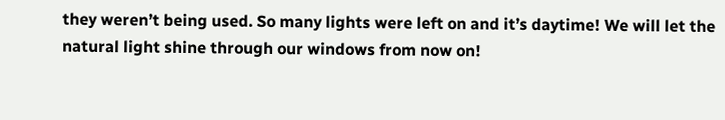they weren’t being used. So many lights were left on and it’s daytime! We will let the natural light shine through our windows from now on!